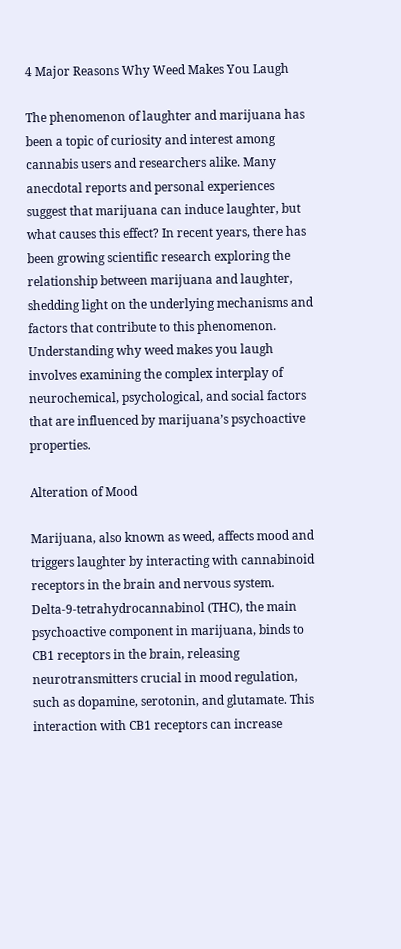4 Major Reasons Why Weed Makes You Laugh

The phenomenon of laughter and marijuana has been a topic of curiosity and interest among cannabis users and researchers alike. Many anecdotal reports and personal experiences suggest that marijuana can induce laughter, but what causes this effect? In recent years, there has been growing scientific research exploring the relationship between marijuana and laughter, shedding light on the underlying mechanisms and factors that contribute to this phenomenon. Understanding why weed makes you laugh involves examining the complex interplay of neurochemical, psychological, and social factors that are influenced by marijuana’s psychoactive properties.

Alteration of Mood

Marijuana, also known as weed, affects mood and triggers laughter by interacting with cannabinoid receptors in the brain and nervous system. Delta-9-tetrahydrocannabinol (THC), the main psychoactive component in marijuana, binds to CB1 receptors in the brain, releasing neurotransmitters crucial in mood regulation, such as dopamine, serotonin, and glutamate. This interaction with CB1 receptors can increase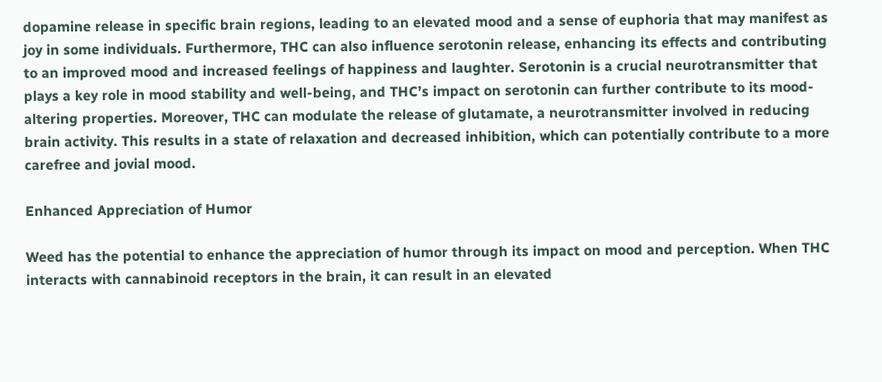dopamine release in specific brain regions, leading to an elevated mood and a sense of euphoria that may manifest as joy in some individuals. Furthermore, THC can also influence serotonin release, enhancing its effects and contributing to an improved mood and increased feelings of happiness and laughter. Serotonin is a crucial neurotransmitter that plays a key role in mood stability and well-being, and THC’s impact on serotonin can further contribute to its mood-altering properties. Moreover, THC can modulate the release of glutamate, a neurotransmitter involved in reducing brain activity. This results in a state of relaxation and decreased inhibition, which can potentially contribute to a more carefree and jovial mood.

Enhanced Appreciation of Humor

Weed has the potential to enhance the appreciation of humor through its impact on mood and perception. When THC interacts with cannabinoid receptors in the brain, it can result in an elevated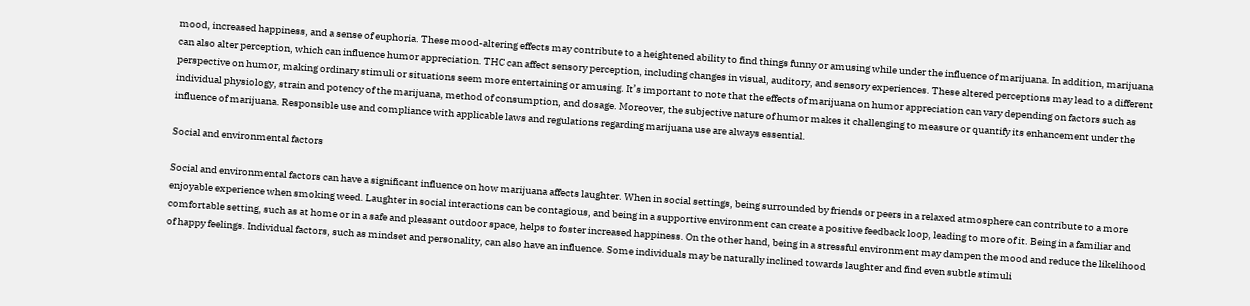mood, increased happiness, and a sense of euphoria. These mood-altering effects may contribute to a heightened ability to find things funny or amusing while under the influence of marijuana. In addition, marijuana can also alter perception, which can influence humor appreciation. THC can affect sensory perception, including changes in visual, auditory, and sensory experiences. These altered perceptions may lead to a different perspective on humor, making ordinary stimuli or situations seem more entertaining or amusing. It’s important to note that the effects of marijuana on humor appreciation can vary depending on factors such as individual physiology, strain and potency of the marijuana, method of consumption, and dosage. Moreover, the subjective nature of humor makes it challenging to measure or quantify its enhancement under the influence of marijuana. Responsible use and compliance with applicable laws and regulations regarding marijuana use are always essential.

Social and environmental factors

Social and environmental factors can have a significant influence on how marijuana affects laughter. When in social settings, being surrounded by friends or peers in a relaxed atmosphere can contribute to a more enjoyable experience when smoking weed. Laughter in social interactions can be contagious, and being in a supportive environment can create a positive feedback loop, leading to more of it. Being in a familiar and comfortable setting, such as at home or in a safe and pleasant outdoor space, helps to foster increased happiness. On the other hand, being in a stressful environment may dampen the mood and reduce the likelihood of happy feelings. Individual factors, such as mindset and personality, can also have an influence. Some individuals may be naturally inclined towards laughter and find even subtle stimuli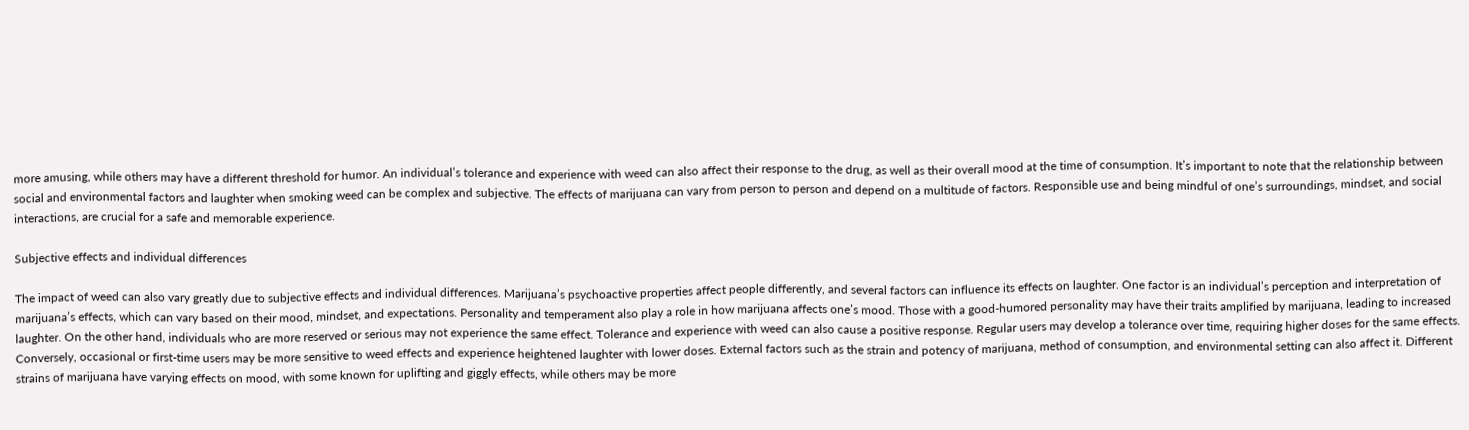more amusing, while others may have a different threshold for humor. An individual’s tolerance and experience with weed can also affect their response to the drug, as well as their overall mood at the time of consumption. It’s important to note that the relationship between social and environmental factors and laughter when smoking weed can be complex and subjective. The effects of marijuana can vary from person to person and depend on a multitude of factors. Responsible use and being mindful of one’s surroundings, mindset, and social interactions, are crucial for a safe and memorable experience.

Subjective effects and individual differences

The impact of weed can also vary greatly due to subjective effects and individual differences. Marijuana’s psychoactive properties affect people differently, and several factors can influence its effects on laughter. One factor is an individual’s perception and interpretation of marijuana’s effects, which can vary based on their mood, mindset, and expectations. Personality and temperament also play a role in how marijuana affects one’s mood. Those with a good-humored personality may have their traits amplified by marijuana, leading to increased laughter. On the other hand, individuals who are more reserved or serious may not experience the same effect. Tolerance and experience with weed can also cause a positive response. Regular users may develop a tolerance over time, requiring higher doses for the same effects. Conversely, occasional or first-time users may be more sensitive to weed effects and experience heightened laughter with lower doses. External factors such as the strain and potency of marijuana, method of consumption, and environmental setting can also affect it. Different strains of marijuana have varying effects on mood, with some known for uplifting and giggly effects, while others may be more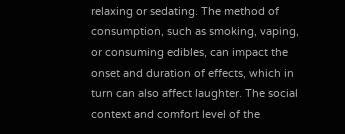relaxing or sedating. The method of consumption, such as smoking, vaping, or consuming edibles, can impact the onset and duration of effects, which in turn can also affect laughter. The social context and comfort level of the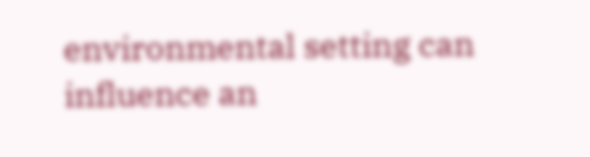environmental setting can influence an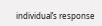individual’s response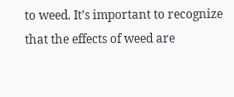to weed. It’s important to recognize that the effects of weed are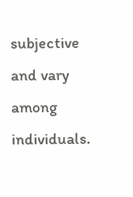subjective and vary among individuals.